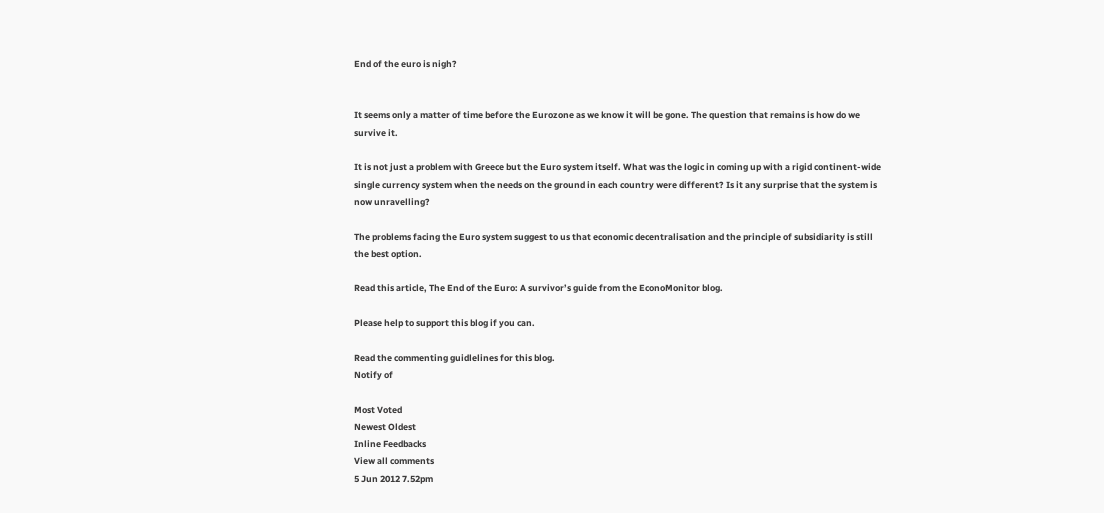End of the euro is nigh?


It seems only a matter of time before the Eurozone as we know it will be gone. The question that remains is how do we survive it.

It is not just a problem with Greece but the Euro system itself. What was the logic in coming up with a rigid continent-wide single currency system when the needs on the ground in each country were different? Is it any surprise that the system is now unravelling?

The problems facing the Euro system suggest to us that economic decentralisation and the principle of subsidiarity is still the best option.

Read this article, The End of the Euro: A survivor’s guide from the EconoMonitor blog.

Please help to support this blog if you can.

Read the commenting guidlelines for this blog.
Notify of

Most Voted
Newest Oldest
Inline Feedbacks
View all comments
5 Jun 2012 7.52pm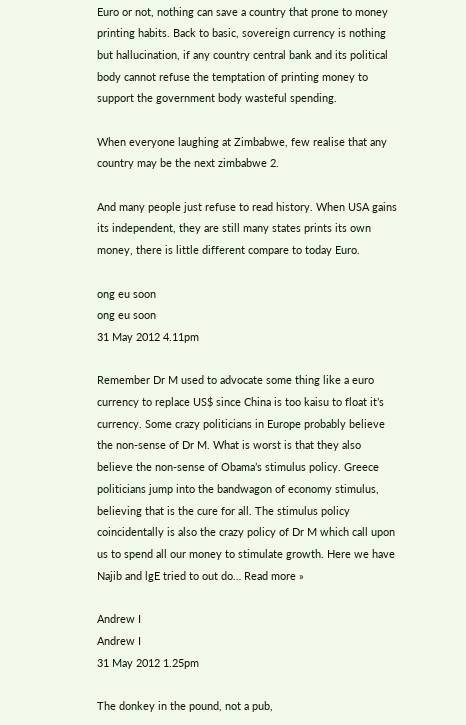Euro or not, nothing can save a country that prone to money printing habits. Back to basic, sovereign currency is nothing but hallucination, if any country central bank and its political body cannot refuse the temptation of printing money to support the government body wasteful spending.

When everyone laughing at Zimbabwe, few realise that any country may be the next zimbabwe 2.

And many people just refuse to read history. When USA gains its independent, they are still many states prints its own money, there is little different compare to today Euro.

ong eu soon
ong eu soon
31 May 2012 4.11pm

Remember Dr M used to advocate some thing like a euro currency to replace US$ since China is too kaisu to float it’s currency. Some crazy politicians in Europe probably believe the non-sense of Dr M. What is worst is that they also believe the non-sense of Obama’s stimulus policy. Greece politicians jump into the bandwagon of economy stimulus, believing that is the cure for all. The stimulus policy coincidentally is also the crazy policy of Dr M which call upon us to spend all our money to stimulate growth. Here we have Najib and lgE tried to out do… Read more »

Andrew I
Andrew I
31 May 2012 1.25pm

The donkey in the pound, not a pub,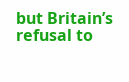but Britain’s refusal to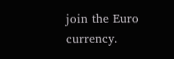join the Euro currency.